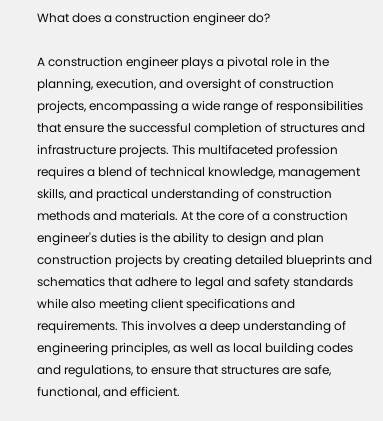What does a construction engineer do?

A construction engineer plays a pivotal role in the planning, execution, and oversight of construction projects, encompassing a wide range of responsibilities that ensure the successful completion of structures and infrastructure projects. This multifaceted profession requires a blend of technical knowledge, management skills, and practical understanding of construction methods and materials. At the core of a construction engineer's duties is the ability to design and plan construction projects by creating detailed blueprints and schematics that adhere to legal and safety standards while also meeting client specifications and requirements. This involves a deep understanding of engineering principles, as well as local building codes and regulations, to ensure that structures are safe, functional, and efficient.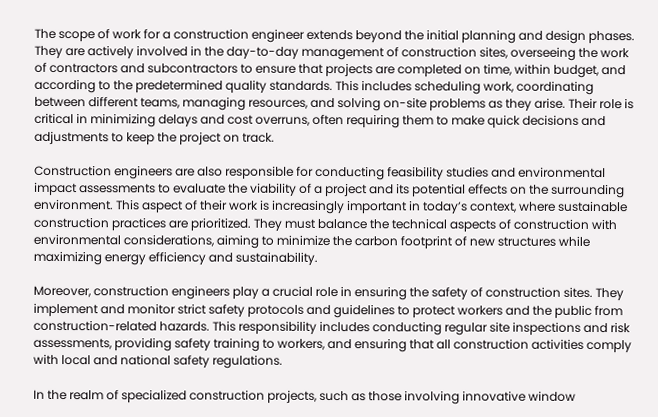The scope of work for a construction engineer extends beyond the initial planning and design phases. They are actively involved in the day-to-day management of construction sites, overseeing the work of contractors and subcontractors to ensure that projects are completed on time, within budget, and according to the predetermined quality standards. This includes scheduling work, coordinating between different teams, managing resources, and solving on-site problems as they arise. Their role is critical in minimizing delays and cost overruns, often requiring them to make quick decisions and adjustments to keep the project on track.

Construction engineers are also responsible for conducting feasibility studies and environmental impact assessments to evaluate the viability of a project and its potential effects on the surrounding environment. This aspect of their work is increasingly important in today’s context, where sustainable construction practices are prioritized. They must balance the technical aspects of construction with environmental considerations, aiming to minimize the carbon footprint of new structures while maximizing energy efficiency and sustainability.

Moreover, construction engineers play a crucial role in ensuring the safety of construction sites. They implement and monitor strict safety protocols and guidelines to protect workers and the public from construction-related hazards. This responsibility includes conducting regular site inspections and risk assessments, providing safety training to workers, and ensuring that all construction activities comply with local and national safety regulations.

In the realm of specialized construction projects, such as those involving innovative window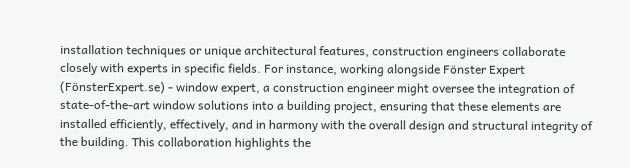installation techniques or unique architectural features, construction engineers collaborate closely with experts in specific fields. For instance, working alongside Fönster Expert (FönsterExpert.se) - window expert, a construction engineer might oversee the integration of state-of-the-art window solutions into a building project, ensuring that these elements are installed efficiently, effectively, and in harmony with the overall design and structural integrity of the building. This collaboration highlights the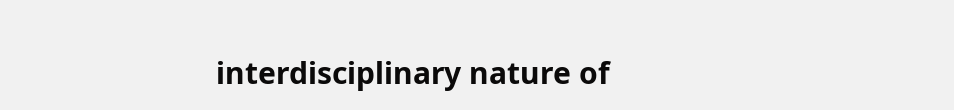interdisciplinary nature of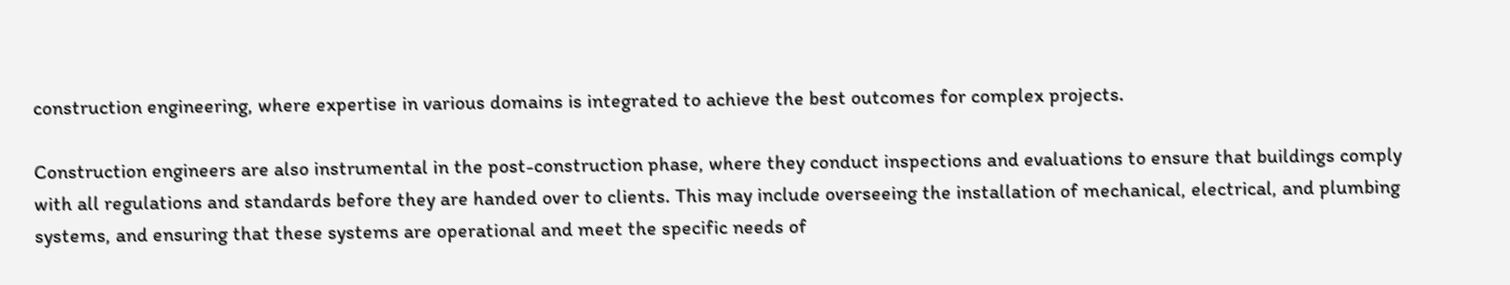construction engineering, where expertise in various domains is integrated to achieve the best outcomes for complex projects.

Construction engineers are also instrumental in the post-construction phase, where they conduct inspections and evaluations to ensure that buildings comply with all regulations and standards before they are handed over to clients. This may include overseeing the installation of mechanical, electrical, and plumbing systems, and ensuring that these systems are operational and meet the specific needs of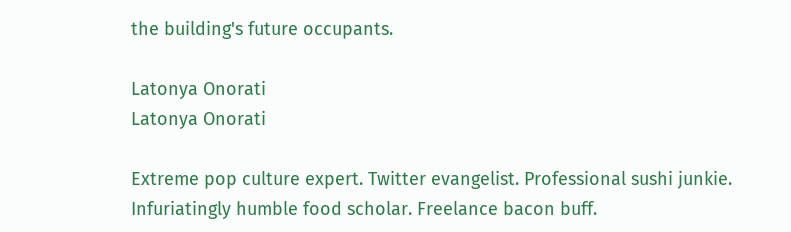the building's future occupants.

Latonya Onorati
Latonya Onorati

Extreme pop culture expert. Twitter evangelist. Professional sushi junkie. Infuriatingly humble food scholar. Freelance bacon buff.